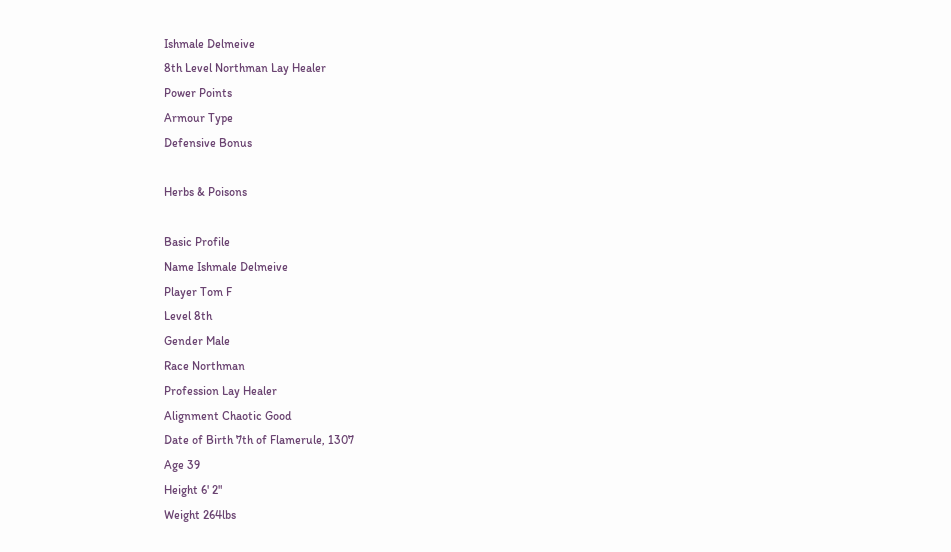Ishmale Delmeive
8th Level Northman Lay Healer
Power Points
Armour Type
Defensive Bonus

Herbs & Poisons

Basic Profile
Name Ishmale Delmeive
Player Tom F
Level 8th
Gender Male
Race Northman
Profession Lay Healer
Alignment Chaotic Good
Date of Birth 7th of Flamerule, 1307
Age 39
Height 6' 2"
Weight 264lbs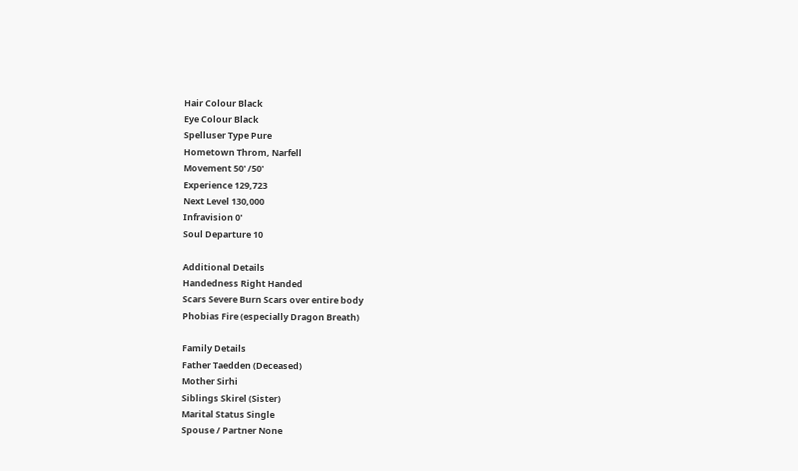Hair Colour Black
Eye Colour Black
Spelluser Type Pure
Hometown Throm, Narfell
Movement 50' /50'
Experience 129,723
Next Level 130,000
Infravision 0'
Soul Departure 10

Additional Details
Handedness Right Handed
Scars Severe Burn Scars over entire body
Phobias Fire (especially Dragon Breath)

Family Details
Father Taedden (Deceased)
Mother Sirhi
Siblings Skirel (Sister)
Marital Status Single
Spouse / Partner None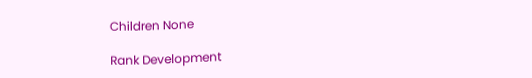Children None

Rank Development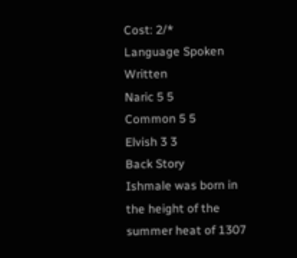Cost: 2/*
Language Spoken Written
Naric 5 5
Common 5 5
Elvish 3 3
Back Story
Ishmale was born in the height of the summer heat of 1307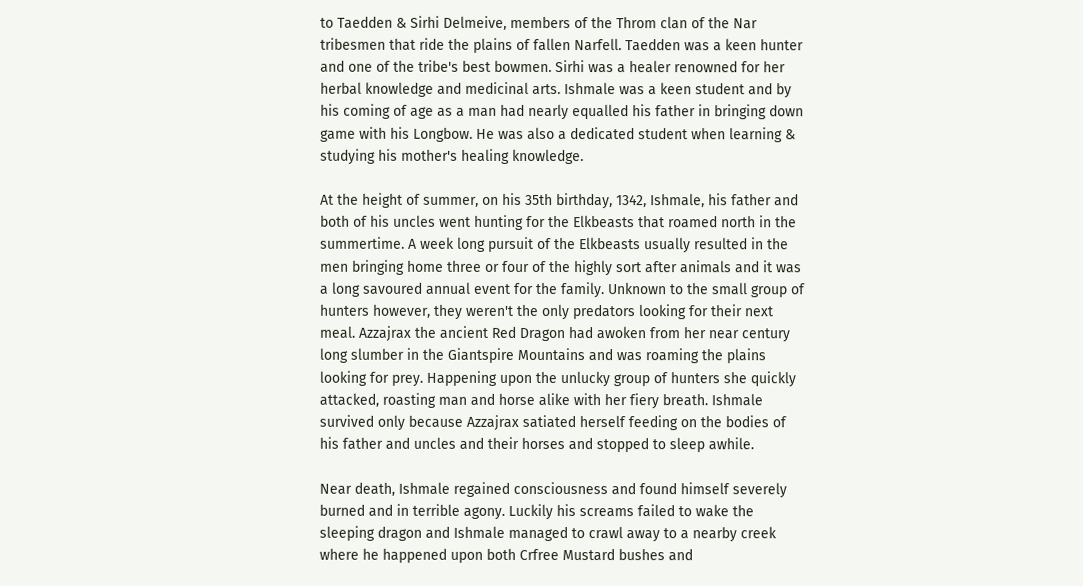to Taedden & Sirhi Delmeive, members of the Throm clan of the Nar tribesmen that ride the plains of fallen Narfell. Taedden was a keen hunter and one of the tribe's best bowmen. Sirhi was a healer renowned for her herbal knowledge and medicinal arts. Ishmale was a keen student and by his coming of age as a man had nearly equalled his father in bringing down game with his Longbow. He was also a dedicated student when learning & studying his mother's healing knowledge.

At the height of summer, on his 35th birthday, 1342, Ishmale, his father and both of his uncles went hunting for the Elkbeasts that roamed north in the summertime. A week long pursuit of the Elkbeasts usually resulted in the men bringing home three or four of the highly sort after animals and it was a long savoured annual event for the family. Unknown to the small group of hunters however, they weren't the only predators looking for their next meal. Azzajrax the ancient Red Dragon had awoken from her near century long slumber in the Giantspire Mountains and was roaming the plains looking for prey. Happening upon the unlucky group of hunters she quickly attacked, roasting man and horse alike with her fiery breath. Ishmale survived only because Azzajrax satiated herself feeding on the bodies of his father and uncles and their horses and stopped to sleep awhile.

Near death, Ishmale regained consciousness and found himself severely burned and in terrible agony. Luckily his screams failed to wake the sleeping dragon and Ishmale managed to crawl away to a nearby creek where he happened upon both Crfree Mustard bushes and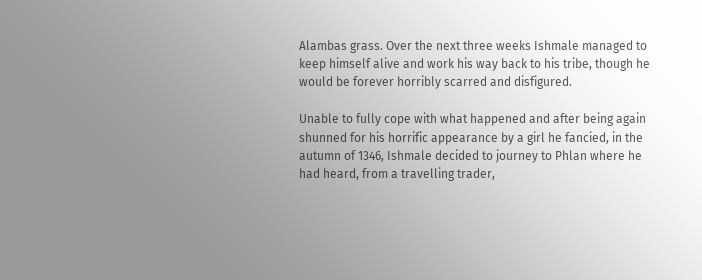Alambas grass. Over the next three weeks Ishmale managed to keep himself alive and work his way back to his tribe, though he would be forever horribly scarred and disfigured.

Unable to fully cope with what happened and after being again shunned for his horrific appearance by a girl he fancied, in the autumn of 1346, Ishmale decided to journey to Phlan where he had heard, from a travelling trader,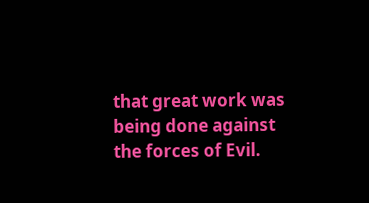that great work was being done against the forces of Evil.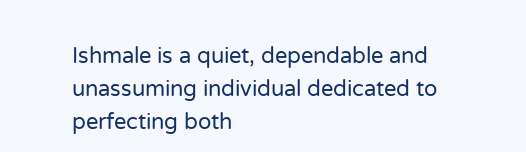Ishmale is a quiet, dependable and unassuming individual dedicated to perfecting both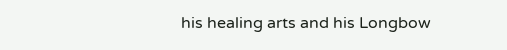his healing arts and his Longbow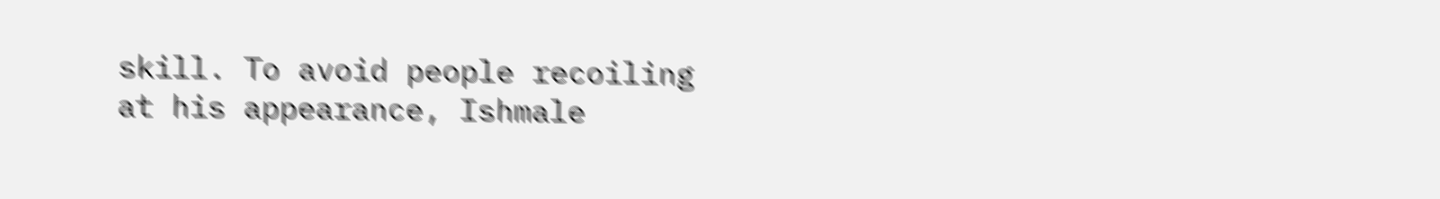skill. To avoid people recoiling at his appearance, Ishmale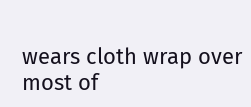wears cloth wrap over most of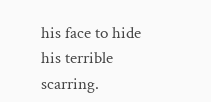his face to hide his terrible scarring.